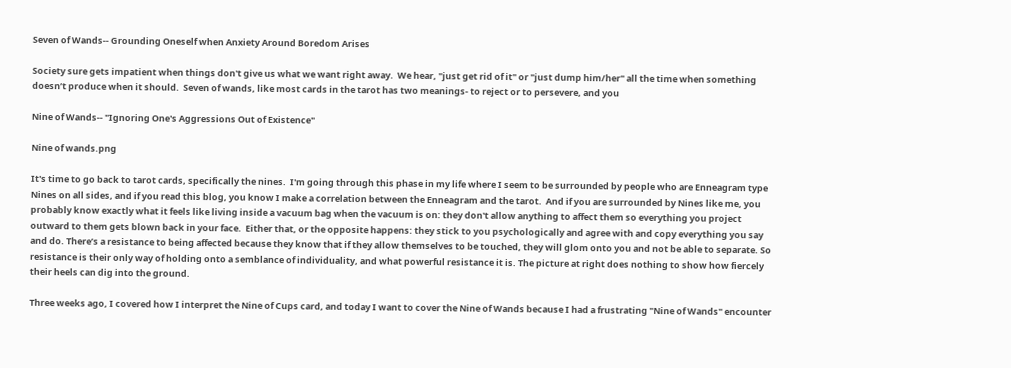Seven of Wands-- Grounding Oneself when Anxiety Around Boredom Arises

Society sure gets impatient when things don't give us what we want right away.  We hear, "just get rid of it" or "just dump him/her" all the time when something doesn’t produce when it should.  Seven of wands, like most cards in the tarot has two meanings- to reject or to persevere, and you

Nine of Wands-- "Ignoring One's Aggressions Out of Existence"

Nine of wands.png

It's time to go back to tarot cards, specifically the nines.  I'm going through this phase in my life where I seem to be surrounded by people who are Enneagram type Nines on all sides, and if you read this blog, you know I make a correlation between the Enneagram and the tarot.  And if you are surrounded by Nines like me, you probably know exactly what it feels like living inside a vacuum bag when the vacuum is on: they don't allow anything to affect them so everything you project outward to them gets blown back in your face.  Either that, or the opposite happens: they stick to you psychologically and agree with and copy everything you say and do. There’s a resistance to being affected because they know that if they allow themselves to be touched, they will glom onto you and not be able to separate. So resistance is their only way of holding onto a semblance of individuality, and what powerful resistance it is. The picture at right does nothing to show how fiercely their heels can dig into the ground.

Three weeks ago, I covered how I interpret the Nine of Cups card, and today I want to cover the Nine of Wands because I had a frustrating "Nine of Wands" encounter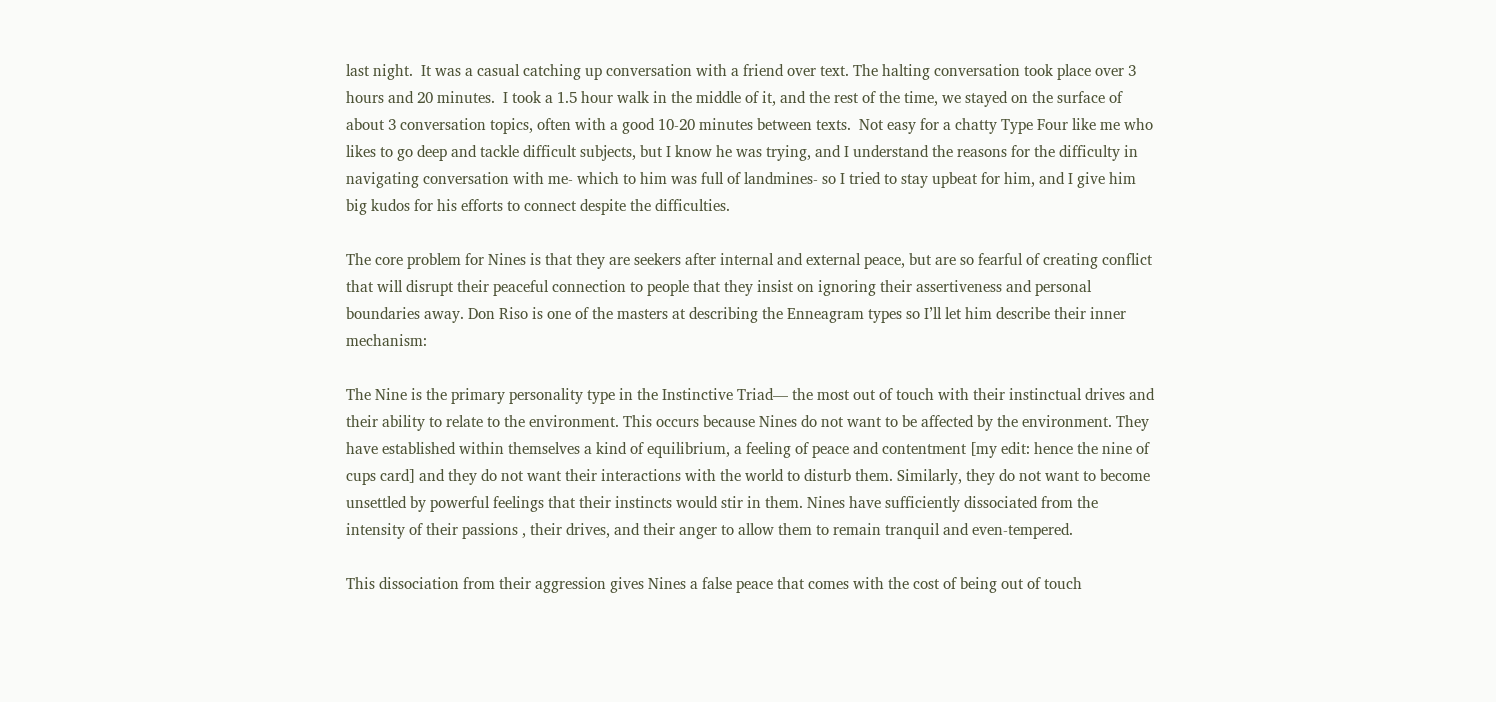last night.  It was a casual catching up conversation with a friend over text. The halting conversation took place over 3 hours and 20 minutes.  I took a 1.5 hour walk in the middle of it, and the rest of the time, we stayed on the surface of about 3 conversation topics, often with a good 10-20 minutes between texts.  Not easy for a chatty Type Four like me who likes to go deep and tackle difficult subjects, but I know he was trying, and I understand the reasons for the difficulty in navigating conversation with me- which to him was full of landmines- so I tried to stay upbeat for him, and I give him big kudos for his efforts to connect despite the difficulties.

The core problem for Nines is that they are seekers after internal and external peace, but are so fearful of creating conflict that will disrupt their peaceful connection to people that they insist on ignoring their assertiveness and personal boundaries away. Don Riso is one of the masters at describing the Enneagram types so I’ll let him describe their inner mechanism:

The Nine is the primary personality type in the Instinctive Triad— the most out of touch with their instinctual drives and their ability to relate to the environment. This occurs because Nines do not want to be affected by the environment. They have established within themselves a kind of equilibrium, a feeling of peace and contentment [my edit: hence the nine of cups card] and they do not want their interactions with the world to disturb them. Similarly, they do not want to become unsettled by powerful feelings that their instincts would stir in them. Nines have sufficiently dissociated from the intensity of their passions , their drives, and their anger to allow them to remain tranquil and even-tempered.

This dissociation from their aggression gives Nines a false peace that comes with the cost of being out of touch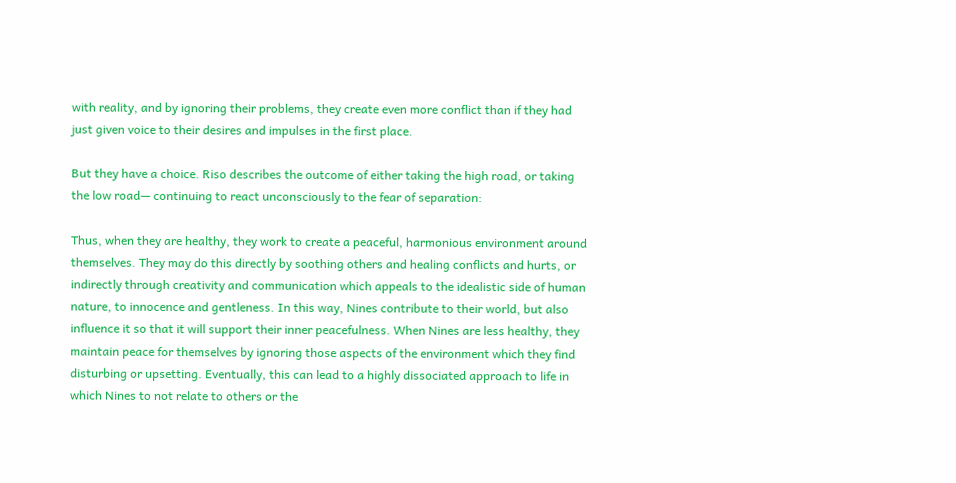with reality, and by ignoring their problems, they create even more conflict than if they had just given voice to their desires and impulses in the first place.

But they have a choice. Riso describes the outcome of either taking the high road, or taking the low road— continuing to react unconsciously to the fear of separation:

Thus, when they are healthy, they work to create a peaceful, harmonious environment around themselves. They may do this directly by soothing others and healing conflicts and hurts, or indirectly through creativity and communication which appeals to the idealistic side of human nature, to innocence and gentleness. In this way, Nines contribute to their world, but also influence it so that it will support their inner peacefulness. When Nines are less healthy, they maintain peace for themselves by ignoring those aspects of the environment which they find disturbing or upsetting. Eventually, this can lead to a highly dissociated approach to life in which Nines to not relate to others or the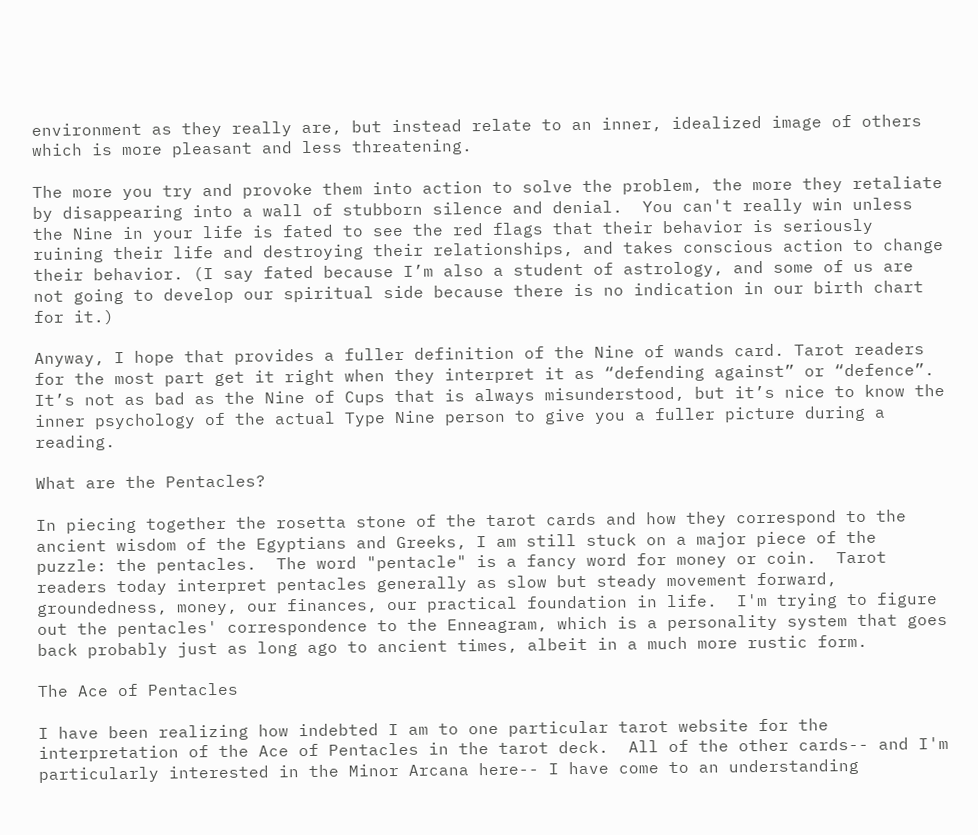environment as they really are, but instead relate to an inner, idealized image of others which is more pleasant and less threatening.

The more you try and provoke them into action to solve the problem, the more they retaliate by disappearing into a wall of stubborn silence and denial.  You can't really win unless the Nine in your life is fated to see the red flags that their behavior is seriously ruining their life and destroying their relationships, and takes conscious action to change their behavior. (I say fated because I’m also a student of astrology, and some of us are not going to develop our spiritual side because there is no indication in our birth chart for it.)

Anyway, I hope that provides a fuller definition of the Nine of wands card. Tarot readers for the most part get it right when they interpret it as “defending against” or “defence”. It’s not as bad as the Nine of Cups that is always misunderstood, but it’s nice to know the inner psychology of the actual Type Nine person to give you a fuller picture during a reading.

What are the Pentacles?

In piecing together the rosetta stone of the tarot cards and how they correspond to the ancient wisdom of the Egyptians and Greeks, I am still stuck on a major piece of the puzzle: the pentacles.  The word "pentacle" is a fancy word for money or coin.  Tarot readers today interpret pentacles generally as slow but steady movement forward, groundedness, money, our finances, our practical foundation in life.  I'm trying to figure out the pentacles' correspondence to the Enneagram, which is a personality system that goes back probably just as long ago to ancient times, albeit in a much more rustic form.

The Ace of Pentacles

I have been realizing how indebted I am to one particular tarot website for the interpretation of the Ace of Pentacles in the tarot deck.  All of the other cards-- and I'm particularly interested in the Minor Arcana here-- I have come to an understanding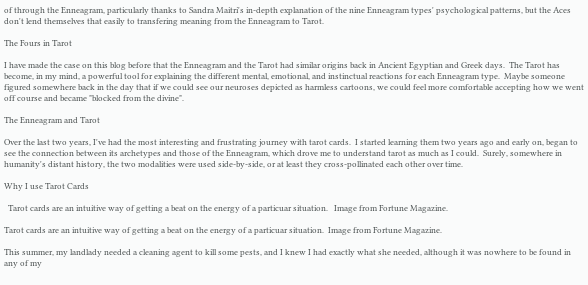of through the Enneagram, particularly thanks to Sandra Maitri's in-depth explanation of the nine Enneagram types' psychological patterns, but the Aces don't lend themselves that easily to transfering meaning from the Enneagram to Tarot.

The Fours in Tarot

I have made the case on this blog before that the Enneagram and the Tarot had similar origins back in Ancient Egyptian and Greek days.  The Tarot has become, in my mind, a powerful tool for explaining the different mental, emotional, and instinctual reactions for each Enneagram type.  Maybe someone figured somewhere back in the day that if we could see our neuroses depicted as harmless cartoons, we could feel more comfortable accepting how we went off course and became "blocked from the divine".

The Enneagram and Tarot

Over the last two years, I've had the most interesting and frustrating journey with tarot cards.  I started learning them two years ago and early on, began to see the connection between its archetypes and those of the Enneagram, which drove me to understand tarot as much as I could.  Surely, somewhere in humanity's distant history, the two modalities were used side-by-side, or at least they cross-pollinated each other over time.

Why I use Tarot Cards

  Tarot cards are an intuitive way of getting a beat on the energy of a particuar situation.   Image from Fortune Magazine.

Tarot cards are an intuitive way of getting a beat on the energy of a particuar situation.  Image from Fortune Magazine.

This summer, my landlady needed a cleaning agent to kill some pests, and I knew I had exactly what she needed, although it was nowhere to be found in any of my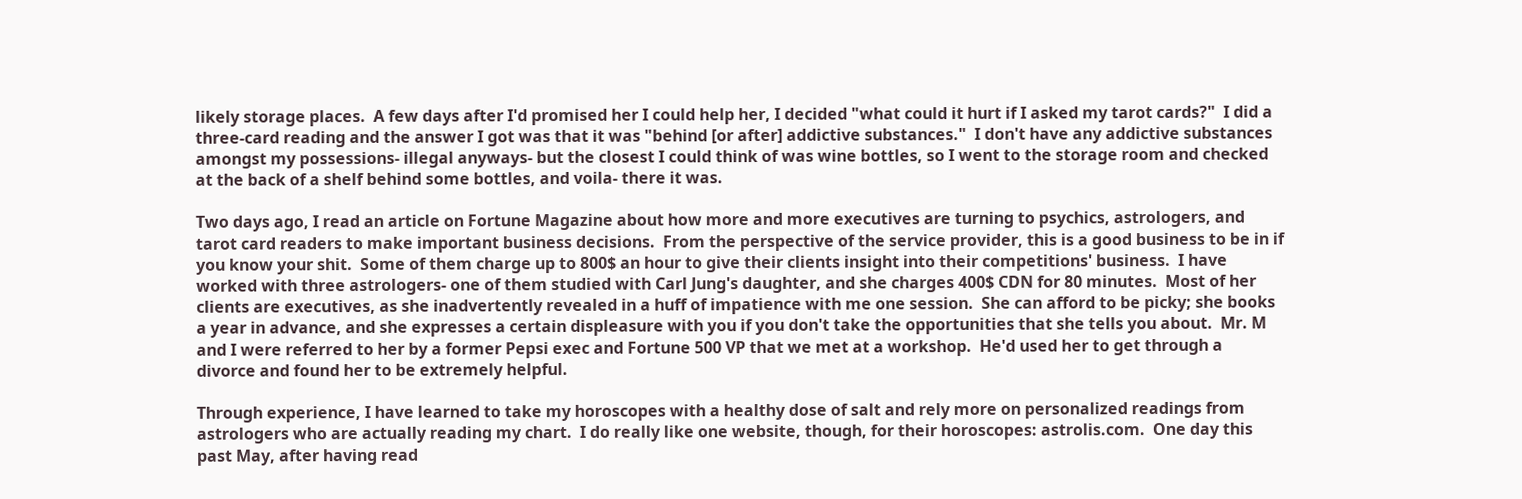likely storage places.  A few days after I'd promised her I could help her, I decided "what could it hurt if I asked my tarot cards?"  I did a three-card reading and the answer I got was that it was "behind [or after] addictive substances."  I don't have any addictive substances amongst my possessions- illegal anyways- but the closest I could think of was wine bottles, so I went to the storage room and checked at the back of a shelf behind some bottles, and voila- there it was.

Two days ago, I read an article on Fortune Magazine about how more and more executives are turning to psychics, astrologers, and tarot card readers to make important business decisions.  From the perspective of the service provider, this is a good business to be in if you know your shit.  Some of them charge up to 800$ an hour to give their clients insight into their competitions' business.  I have worked with three astrologers- one of them studied with Carl Jung's daughter, and she charges 400$ CDN for 80 minutes.  Most of her clients are executives, as she inadvertently revealed in a huff of impatience with me one session.  She can afford to be picky; she books a year in advance, and she expresses a certain displeasure with you if you don't take the opportunities that she tells you about.  Mr. M and I were referred to her by a former Pepsi exec and Fortune 500 VP that we met at a workshop.  He'd used her to get through a divorce and found her to be extremely helpful.

Through experience, I have learned to take my horoscopes with a healthy dose of salt and rely more on personalized readings from astrologers who are actually reading my chart.  I do really like one website, though, for their horoscopes: astrolis.com.  One day this past May, after having read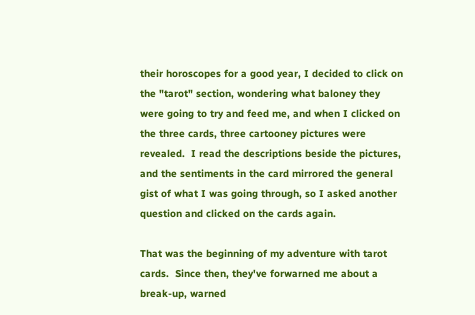their horoscopes for a good year, I decided to click on the "tarot" section, wondering what baloney they were going to try and feed me, and when I clicked on the three cards, three cartooney pictures were revealed.  I read the descriptions beside the pictures, and the sentiments in the card mirrored the general gist of what I was going through, so I asked another question and clicked on the cards again.

That was the beginning of my adventure with tarot cards.  Since then, they've forwarned me about a break-up, warned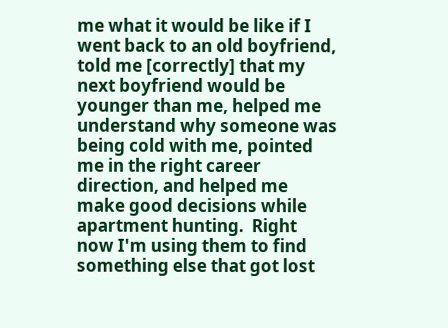me what it would be like if I went back to an old boyfriend, told me [correctly] that my next boyfriend would be younger than me, helped me understand why someone was being cold with me, pointed me in the right career direction, and helped me make good decisions while apartment hunting.  Right now I'm using them to find something else that got lost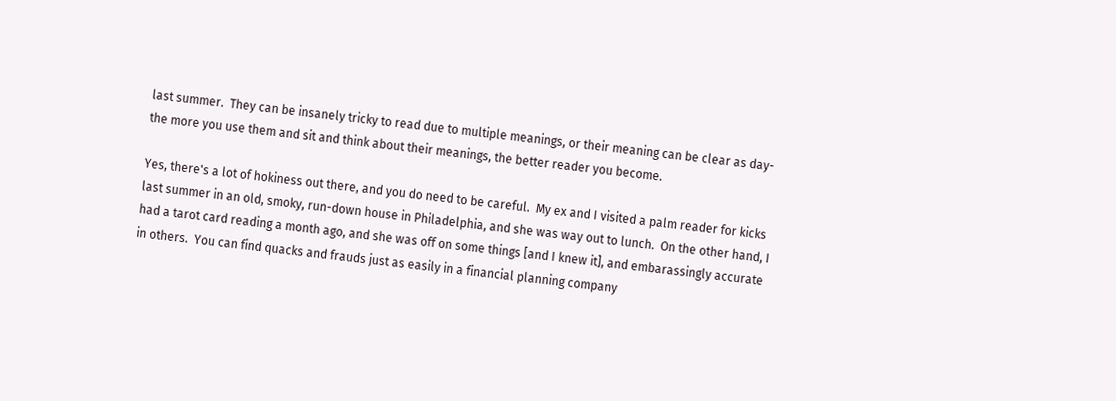last summer.  They can be insanely tricky to read due to multiple meanings, or their meaning can be clear as day- the more you use them and sit and think about their meanings, the better reader you become.

Yes, there's a lot of hokiness out there, and you do need to be careful.  My ex and I visited a palm reader for kicks last summer in an old, smoky, run-down house in Philadelphia, and she was way out to lunch.  On the other hand, I had a tarot card reading a month ago, and she was off on some things [and I knew it], and embarassingly accurate in others.  You can find quacks and frauds just as easily in a financial planning company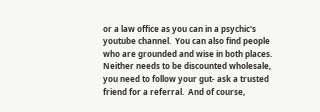or a law office as you can in a psychic's youtube channel.  You can also find people who are grounded and wise in both places.  Neither needs to be discounted wholesale, you need to follow your gut- ask a trusted friend for a referral.  And of course,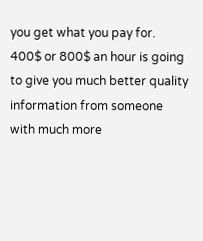you get what you pay for.  400$ or 800$ an hour is going to give you much better quality information from someone with much more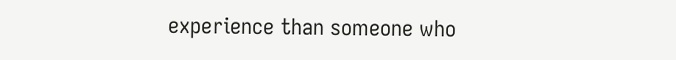experience than someone who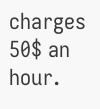charges 50$ an hour.